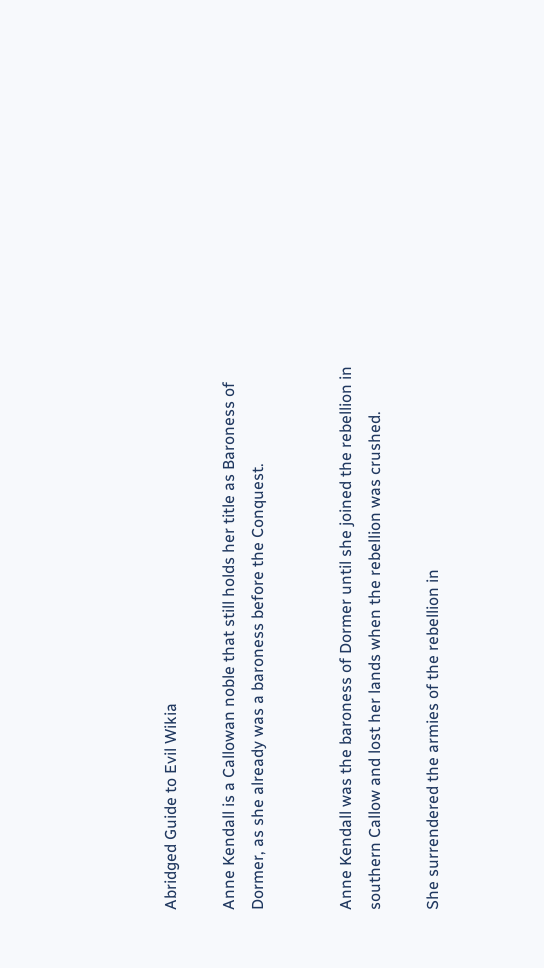Abridged Guide to Evil Wikia

Anne Kendall is a Callowan noble that still holds her title as Baroness of Dormer, as she already was a baroness before the Conquest.


Anne Kendall was the baroness of Dormer until she joined the rebellion in southern Callow and lost her lands when the rebellion was crushed.

She surrendered the armies of the rebellion in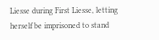Liesse during First Liesse, letting herself be imprisoned to stand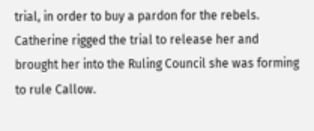trial, in order to buy a pardon for the rebels. Catherine rigged the trial to release her and brought her into the Ruling Council she was forming to rule Callow.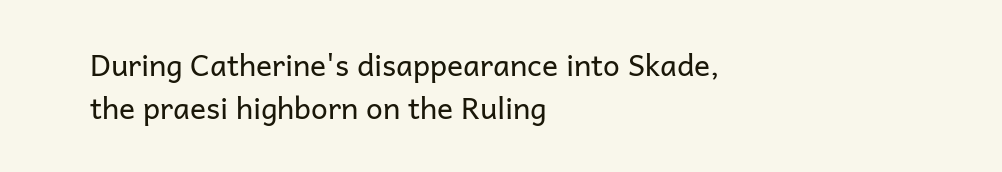During Catherine's disappearance into Skade, the praesi highborn on the Ruling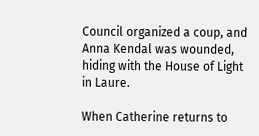Council organized a coup, and Anna Kendal was wounded, hiding with the House of Light in Laure.

When Catherine returns to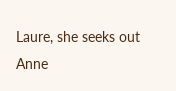Laure, she seeks out Anne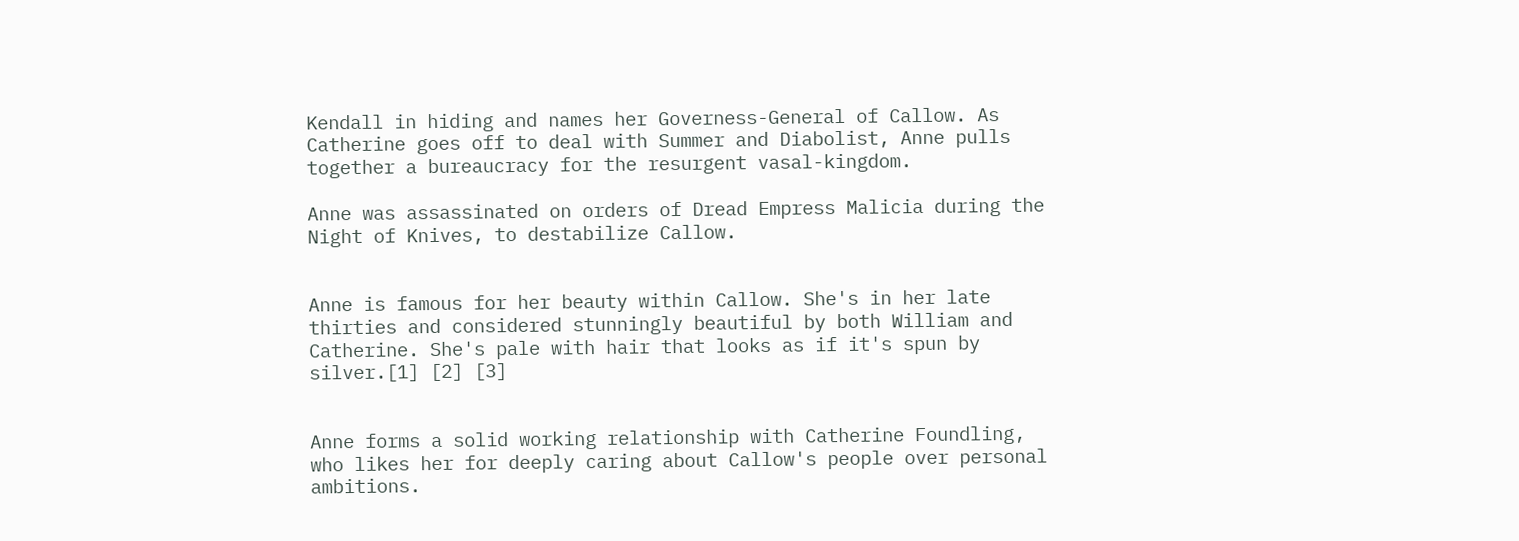Kendall in hiding and names her Governess-General of Callow. As Catherine goes off to deal with Summer and Diabolist, Anne pulls together a bureaucracy for the resurgent vasal-kingdom.

Anne was assassinated on orders of Dread Empress Malicia during the Night of Knives, to destabilize Callow.


Anne is famous for her beauty within Callow. She's in her late thirties and considered stunningly beautiful by both William and Catherine. She's pale with hair that looks as if it's spun by silver.[1] [2] [3]


Anne forms a solid working relationship with Catherine Foundling, who likes her for deeply caring about Callow's people over personal ambitions.